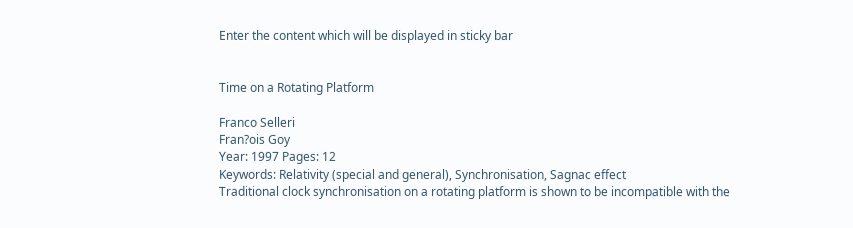Enter the content which will be displayed in sticky bar


Time on a Rotating Platform

Franco Selleri
Fran?ois Goy
Year: 1997 Pages: 12
Keywords: Relativity (special and general), Synchronisation, Sagnac effect
Traditional clock synchronisation on a rotating platform is shown to be incompatible with the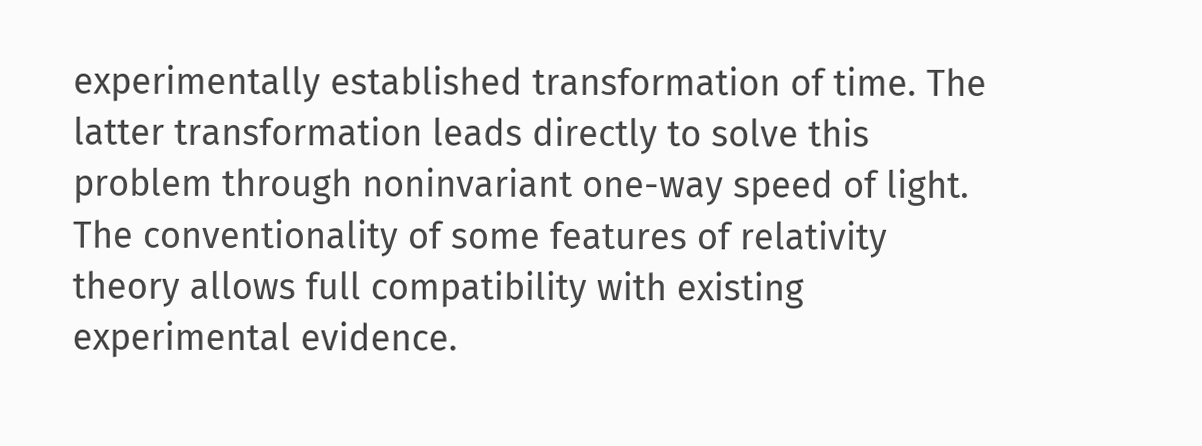experimentally established transformation of time. The latter transformation leads directly to solve this problem through noninvariant one-way speed of light. The conventionality of some features of relativity theory allows full compatibility with existing experimental evidence.